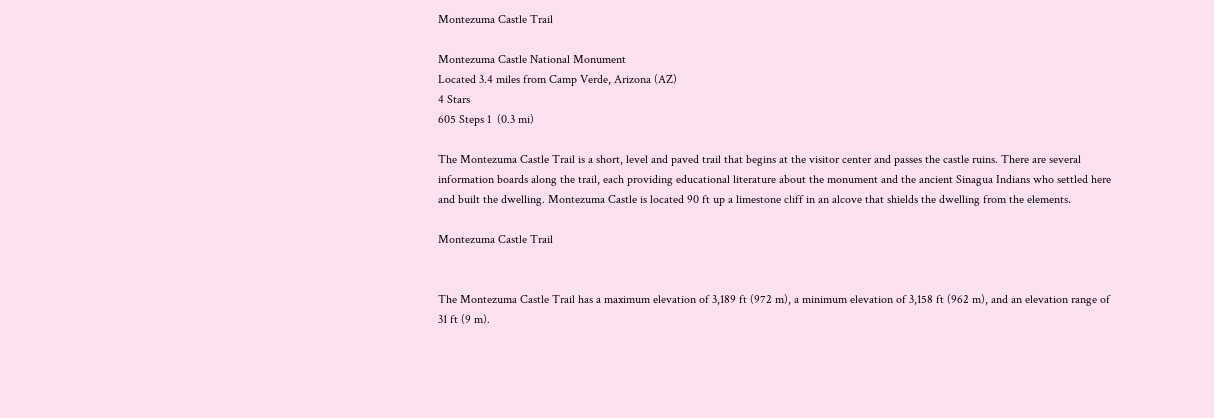Montezuma Castle Trail

Montezuma Castle National Monument
Located 3.4 miles from Camp Verde, Arizona (AZ)
4 Stars
605 Steps 1  (0.3 mi)

The Montezuma Castle Trail is a short, level and paved trail that begins at the visitor center and passes the castle ruins. There are several information boards along the trail, each providing educational literature about the monument and the ancient Sinagua Indians who settled here and built the dwelling. Montezuma Castle is located 90 ft up a limestone cliff in an alcove that shields the dwelling from the elements.

Montezuma Castle Trail


The Montezuma Castle Trail has a maximum elevation of 3,189 ft (972 m), a minimum elevation of 3,158 ft (962 m), and an elevation range of 31 ft (9 m).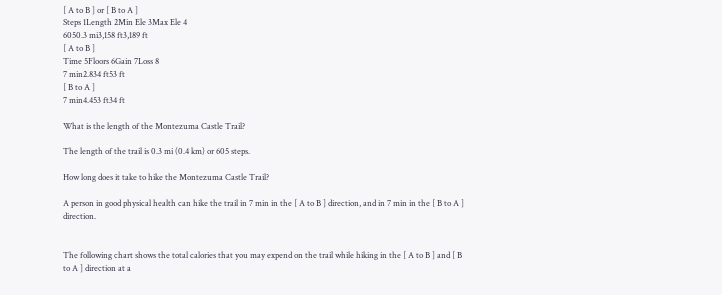[ A to B ] or [ B to A ]
Steps 1Length 2Min Ele 3Max Ele 4
6050.3 mi3,158 ft3,189 ft
[ A to B ]
Time 5Floors 6Gain 7Loss 8
7 min2.834 ft53 ft
[ B to A ]
7 min4.453 ft34 ft

What is the length of the Montezuma Castle Trail?

The length of the trail is 0.3 mi (0.4 km) or 605 steps.

How long does it take to hike the Montezuma Castle Trail?

A person in good physical health can hike the trail in 7 min in the [ A to B ] direction, and in 7 min in the [ B to A ] direction.


The following chart shows the total calories that you may expend on the trail while hiking in the [ A to B ] and [ B to A ] direction at a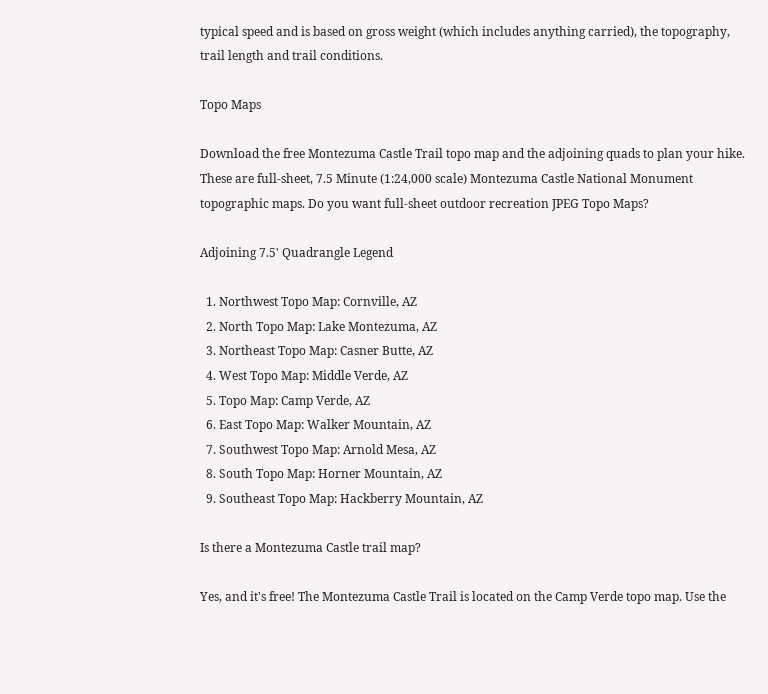typical speed and is based on gross weight (which includes anything carried), the topography, trail length and trail conditions.

Topo Maps

Download the free Montezuma Castle Trail topo map and the adjoining quads to plan your hike. These are full-sheet, 7.5 Minute (1:24,000 scale) Montezuma Castle National Monument topographic maps. Do you want full-sheet outdoor recreation JPEG Topo Maps?

Adjoining 7.5' Quadrangle Legend

  1. Northwest Topo Map: Cornville, AZ
  2. North Topo Map: Lake Montezuma, AZ
  3. Northeast Topo Map: Casner Butte, AZ
  4. West Topo Map: Middle Verde, AZ
  5. Topo Map: Camp Verde, AZ
  6. East Topo Map: Walker Mountain, AZ
  7. Southwest Topo Map: Arnold Mesa, AZ
  8. South Topo Map: Horner Mountain, AZ
  9. Southeast Topo Map: Hackberry Mountain, AZ

Is there a Montezuma Castle trail map?

Yes, and it's free! The Montezuma Castle Trail is located on the Camp Verde topo map. Use the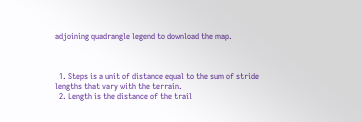adjoining quadrangle legend to download the map.



  1. Steps is a unit of distance equal to the sum of stride lengths that vary with the terrain.
  2. Length is the distance of the trail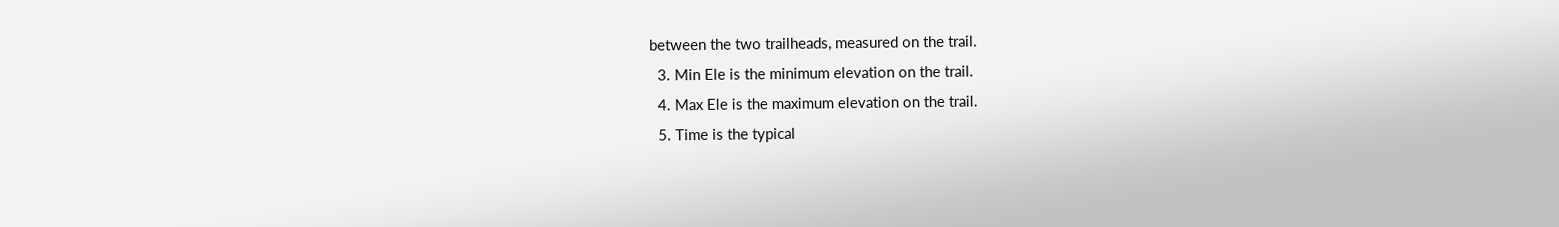between the two trailheads, measured on the trail.
  3. Min Ele is the minimum elevation on the trail.
  4. Max Ele is the maximum elevation on the trail.
  5. Time is the typical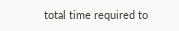total time required to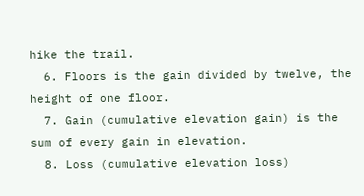hike the trail.
  6. Floors is the gain divided by twelve, the height of one floor.
  7. Gain (cumulative elevation gain) is the sum of every gain in elevation.
  8. Loss (cumulative elevation loss)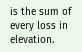is the sum of every loss in elevation.